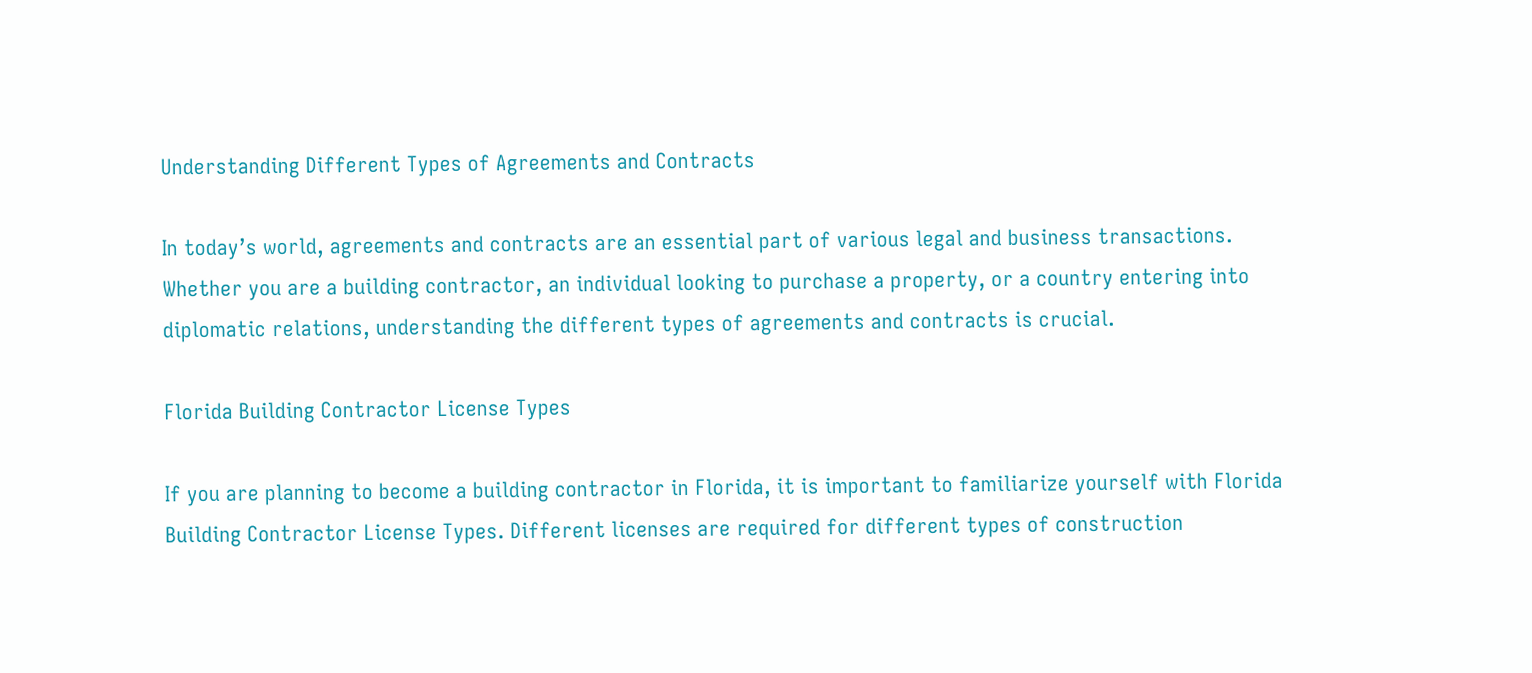Understanding Different Types of Agreements and Contracts

In today’s world, agreements and contracts are an essential part of various legal and business transactions. Whether you are a building contractor, an individual looking to purchase a property, or a country entering into diplomatic relations, understanding the different types of agreements and contracts is crucial.

Florida Building Contractor License Types

If you are planning to become a building contractor in Florida, it is important to familiarize yourself with Florida Building Contractor License Types. Different licenses are required for different types of construction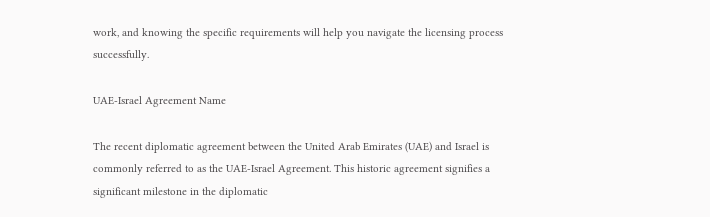work, and knowing the specific requirements will help you navigate the licensing process successfully.

UAE-Israel Agreement Name

The recent diplomatic agreement between the United Arab Emirates (UAE) and Israel is commonly referred to as the UAE-Israel Agreement. This historic agreement signifies a significant milestone in the diplomatic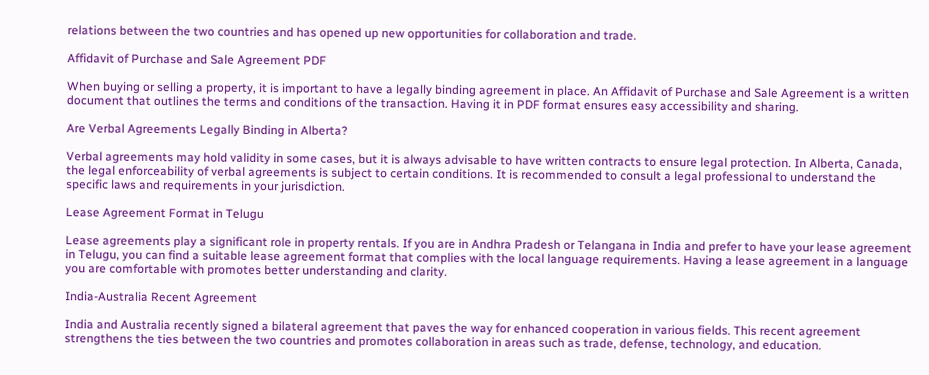relations between the two countries and has opened up new opportunities for collaboration and trade.

Affidavit of Purchase and Sale Agreement PDF

When buying or selling a property, it is important to have a legally binding agreement in place. An Affidavit of Purchase and Sale Agreement is a written document that outlines the terms and conditions of the transaction. Having it in PDF format ensures easy accessibility and sharing.

Are Verbal Agreements Legally Binding in Alberta?

Verbal agreements may hold validity in some cases, but it is always advisable to have written contracts to ensure legal protection. In Alberta, Canada, the legal enforceability of verbal agreements is subject to certain conditions. It is recommended to consult a legal professional to understand the specific laws and requirements in your jurisdiction.

Lease Agreement Format in Telugu

Lease agreements play a significant role in property rentals. If you are in Andhra Pradesh or Telangana in India and prefer to have your lease agreement in Telugu, you can find a suitable lease agreement format that complies with the local language requirements. Having a lease agreement in a language you are comfortable with promotes better understanding and clarity.

India-Australia Recent Agreement

India and Australia recently signed a bilateral agreement that paves the way for enhanced cooperation in various fields. This recent agreement strengthens the ties between the two countries and promotes collaboration in areas such as trade, defense, technology, and education.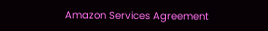Amazon Services Agreement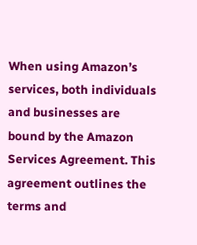When using Amazon’s services, both individuals and businesses are bound by the Amazon Services Agreement. This agreement outlines the terms and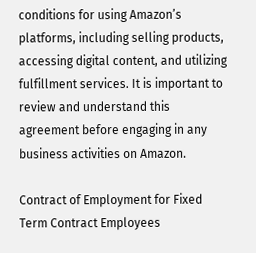conditions for using Amazon’s platforms, including selling products, accessing digital content, and utilizing fulfillment services. It is important to review and understand this agreement before engaging in any business activities on Amazon.

Contract of Employment for Fixed Term Contract Employees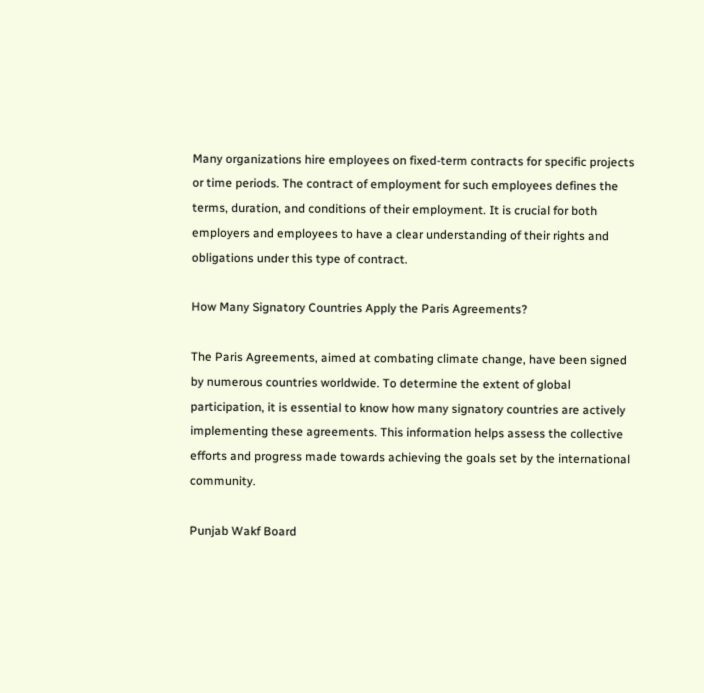Many organizations hire employees on fixed-term contracts for specific projects or time periods. The contract of employment for such employees defines the terms, duration, and conditions of their employment. It is crucial for both employers and employees to have a clear understanding of their rights and obligations under this type of contract.

How Many Signatory Countries Apply the Paris Agreements?

The Paris Agreements, aimed at combating climate change, have been signed by numerous countries worldwide. To determine the extent of global participation, it is essential to know how many signatory countries are actively implementing these agreements. This information helps assess the collective efforts and progress made towards achieving the goals set by the international community.

Punjab Wakf Board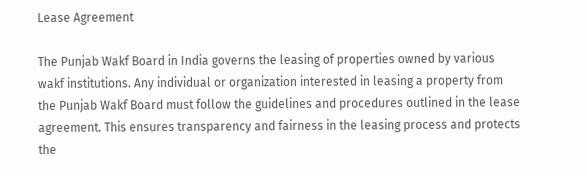Lease Agreement

The Punjab Wakf Board in India governs the leasing of properties owned by various wakf institutions. Any individual or organization interested in leasing a property from the Punjab Wakf Board must follow the guidelines and procedures outlined in the lease agreement. This ensures transparency and fairness in the leasing process and protects the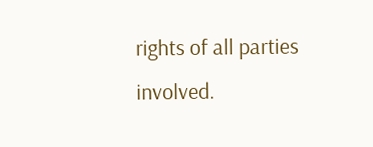rights of all parties involved.